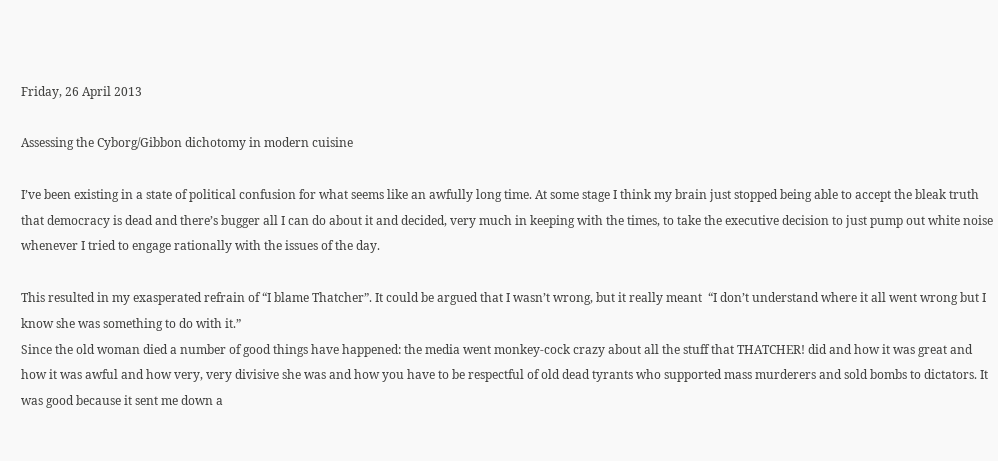Friday, 26 April 2013

Assessing the Cyborg/Gibbon dichotomy in modern cuisine

I’ve been existing in a state of political confusion for what seems like an awfully long time. At some stage I think my brain just stopped being able to accept the bleak truth that democracy is dead and there’s bugger all I can do about it and decided, very much in keeping with the times, to take the executive decision to just pump out white noise whenever I tried to engage rationally with the issues of the day.

This resulted in my exasperated refrain of “I blame Thatcher”. It could be argued that I wasn’t wrong, but it really meant  “I don’t understand where it all went wrong but I know she was something to do with it.”
Since the old woman died a number of good things have happened: the media went monkey-cock crazy about all the stuff that THATCHER! did and how it was great and how it was awful and how very, very divisive she was and how you have to be respectful of old dead tyrants who supported mass murderers and sold bombs to dictators. It was good because it sent me down a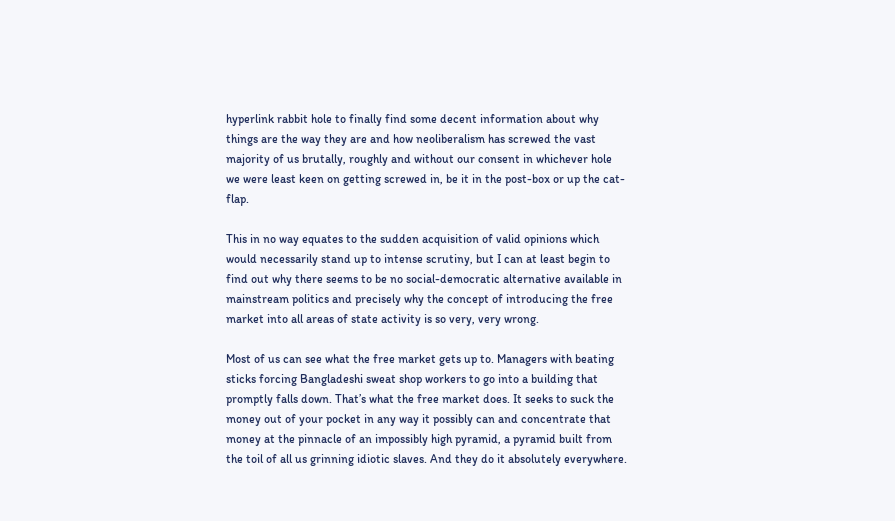hyperlink rabbit hole to finally find some decent information about why things are the way they are and how neoliberalism has screwed the vast majority of us brutally, roughly and without our consent in whichever hole we were least keen on getting screwed in, be it in the post-box or up the cat-flap.

This in no way equates to the sudden acquisition of valid opinions which would necessarily stand up to intense scrutiny, but I can at least begin to find out why there seems to be no social-democratic alternative available in mainstream politics and precisely why the concept of introducing the free market into all areas of state activity is so very, very wrong.

Most of us can see what the free market gets up to. Managers with beating sticks forcing Bangladeshi sweat shop workers to go into a building that promptly falls down. That’s what the free market does. It seeks to suck the money out of your pocket in any way it possibly can and concentrate that money at the pinnacle of an impossibly high pyramid, a pyramid built from the toil of all us grinning idiotic slaves. And they do it absolutely everywhere.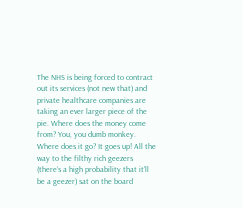The NHS is being forced to contract out its services (not new that) and private healthcare companies are taking an ever larger piece of the pie. Where does the money come from? You, you dumb monkey. Where does it go? It goes up! All the way to the filthy rich geezers (there’s a high probability that it’ll be a geezer) sat on the board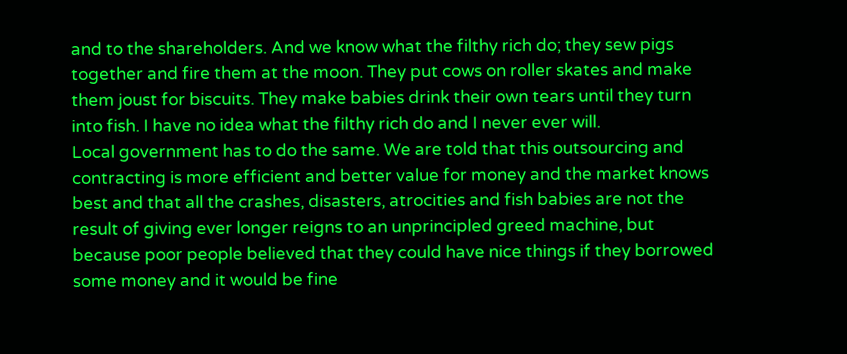and to the shareholders. And we know what the filthy rich do; they sew pigs together and fire them at the moon. They put cows on roller skates and make them joust for biscuits. They make babies drink their own tears until they turn into fish. I have no idea what the filthy rich do and I never ever will.
Local government has to do the same. We are told that this outsourcing and contracting is more efficient and better value for money and the market knows best and that all the crashes, disasters, atrocities and fish babies are not the result of giving ever longer reigns to an unprincipled greed machine, but because poor people believed that they could have nice things if they borrowed some money and it would be fine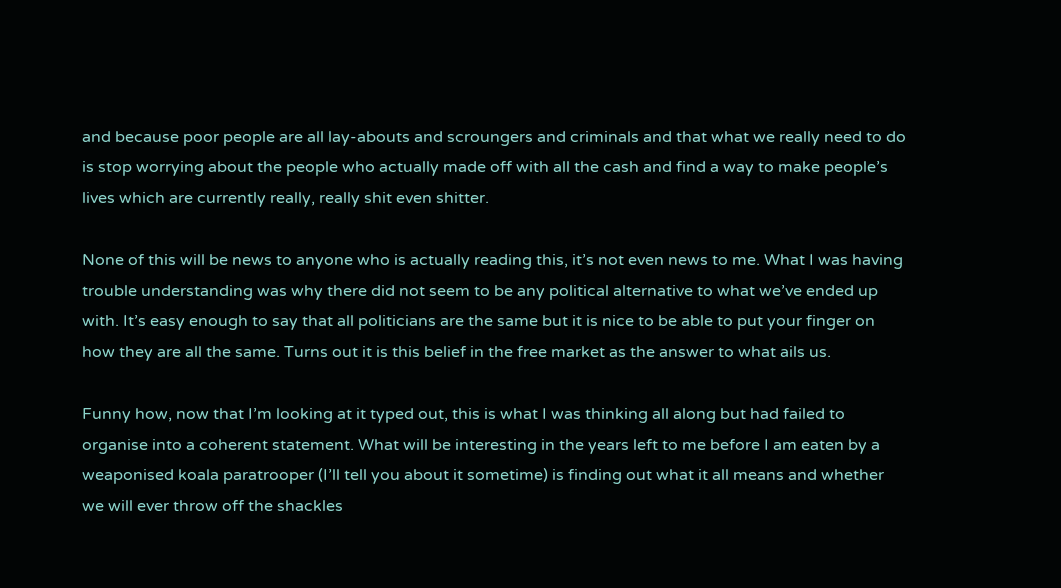and because poor people are all lay-abouts and scroungers and criminals and that what we really need to do is stop worrying about the people who actually made off with all the cash and find a way to make people’s lives which are currently really, really shit even shitter.

None of this will be news to anyone who is actually reading this, it’s not even news to me. What I was having trouble understanding was why there did not seem to be any political alternative to what we’ve ended up with. It’s easy enough to say that all politicians are the same but it is nice to be able to put your finger on how they are all the same. Turns out it is this belief in the free market as the answer to what ails us.

Funny how, now that I’m looking at it typed out, this is what I was thinking all along but had failed to organise into a coherent statement. What will be interesting in the years left to me before I am eaten by a weaponised koala paratrooper (I’ll tell you about it sometime) is finding out what it all means and whether we will ever throw off the shackles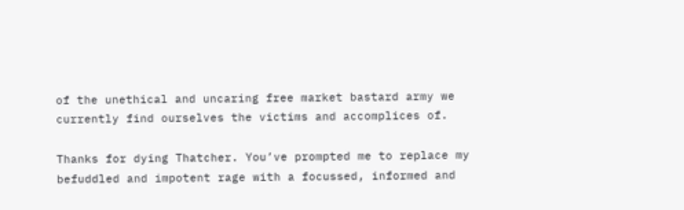of the unethical and uncaring free market bastard army we currently find ourselves the victims and accomplices of.

Thanks for dying Thatcher. You’ve prompted me to replace my befuddled and impotent rage with a focussed, informed and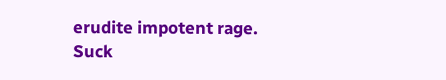erudite impotent rage. Suck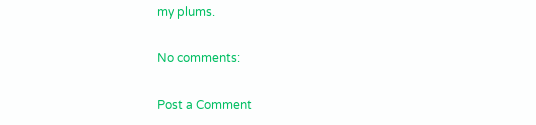my plums.

No comments:

Post a Comment